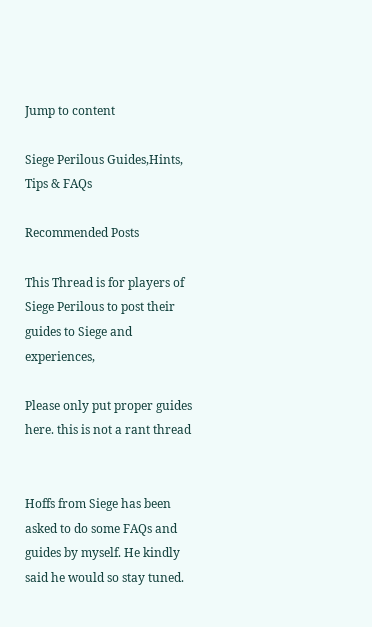Jump to content

Siege Perilous Guides,Hints, Tips & FAQs

Recommended Posts

This Thread is for players of Siege Perilous to post their guides to Siege and experiences,

Please only put proper guides here. this is not a rant thread


Hoffs from Siege has been asked to do some FAQs and guides by myself. He kindly said he would so stay tuned.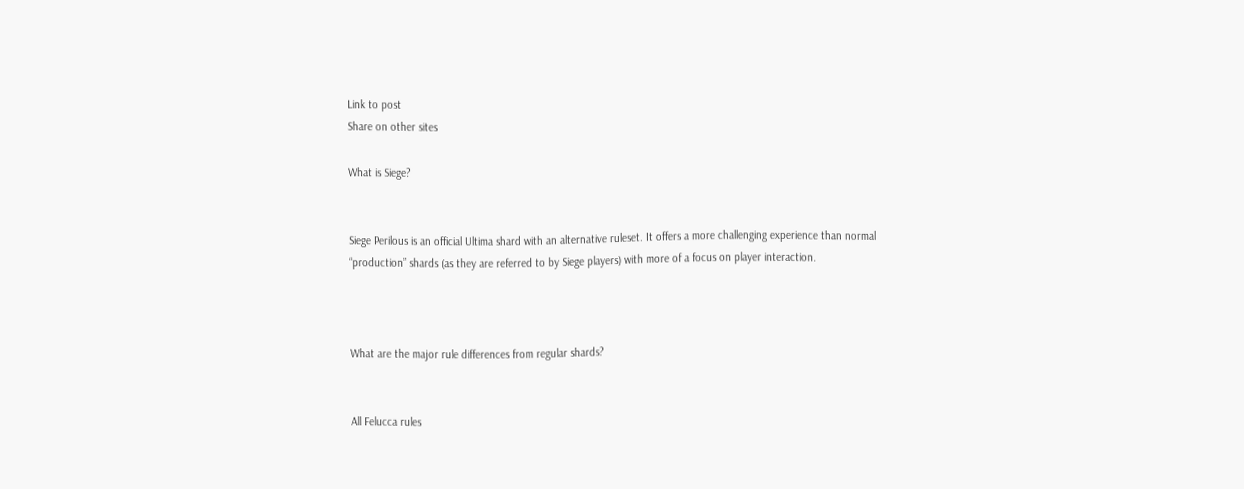Link to post
Share on other sites

What is Siege?


Siege Perilous is an official Ultima shard with an alternative ruleset. It offers a more challenging experience than normal “production” shards (as they are referred to by Siege players) with more of a focus on player interaction.



What are the major rule differences from regular shards?


All Felucca rules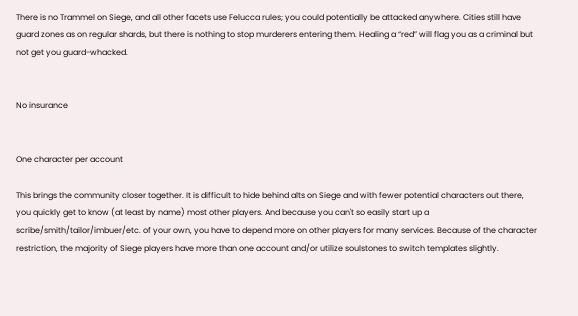There is no Trammel on Siege, and all other facets use Felucca rules; you could potentially be attacked anywhere. Cities still have guard zones as on regular shards, but there is nothing to stop murderers entering them. Healing a “red” will flag you as a criminal but not get you guard-whacked.


No insurance


One character per account

This brings the community closer together. It is difficult to hide behind alts on Siege and with fewer potential characters out there, you quickly get to know (at least by name) most other players. And because you can't so easily start up a scribe/smith/tailor/imbuer/etc. of your own, you have to depend more on other players for many services. Because of the character restriction, the majority of Siege players have more than one account and/or utilize soulstones to switch templates slightly.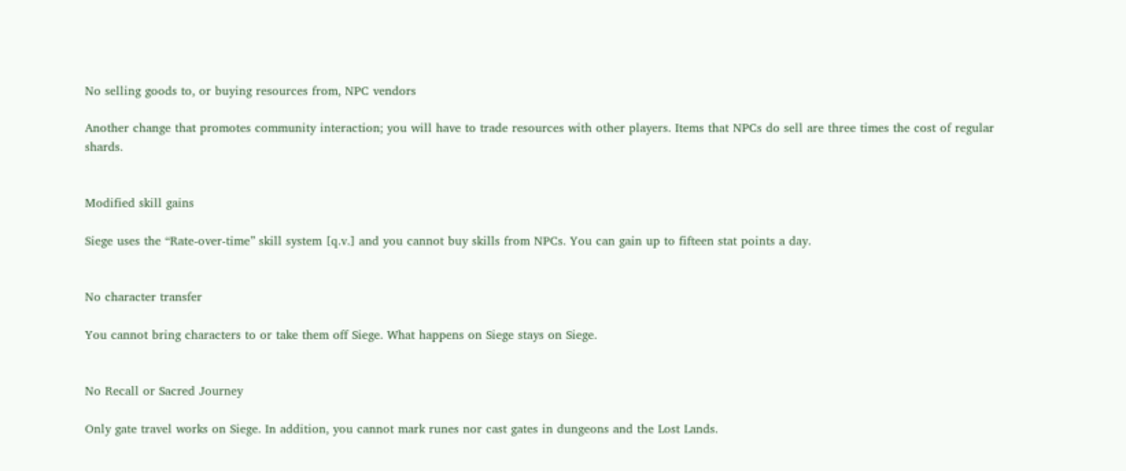No selling goods to, or buying resources from, NPC vendors

Another change that promotes community interaction; you will have to trade resources with other players. Items that NPCs do sell are three times the cost of regular shards.


Modified skill gains

Siege uses the “Rate-over-time” skill system [q.v.] and you cannot buy skills from NPCs. You can gain up to fifteen stat points a day.


No character transfer

You cannot bring characters to or take them off Siege. What happens on Siege stays on Siege.


No Recall or Sacred Journey

Only gate travel works on Siege. In addition, you cannot mark runes nor cast gates in dungeons and the Lost Lands.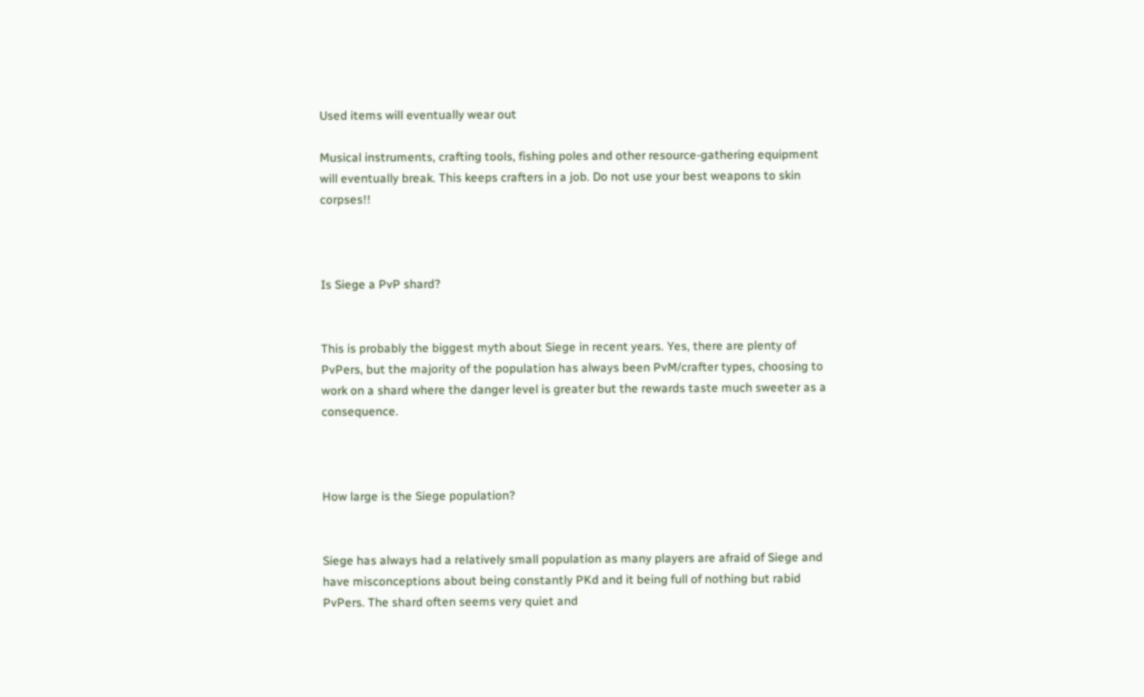Used items will eventually wear out

Musical instruments, crafting tools, fishing poles and other resource-gathering equipment will eventually break. This keeps crafters in a job. Do not use your best weapons to skin corpses!!



Is Siege a PvP shard?


This is probably the biggest myth about Siege in recent years. Yes, there are plenty of PvPers, but the majority of the population has always been PvM/crafter types, choosing to work on a shard where the danger level is greater but the rewards taste much sweeter as a consequence.



How large is the Siege population?


Siege has always had a relatively small population as many players are afraid of Siege and have misconceptions about being constantly PKd and it being full of nothing but rabid PvPers. The shard often seems very quiet and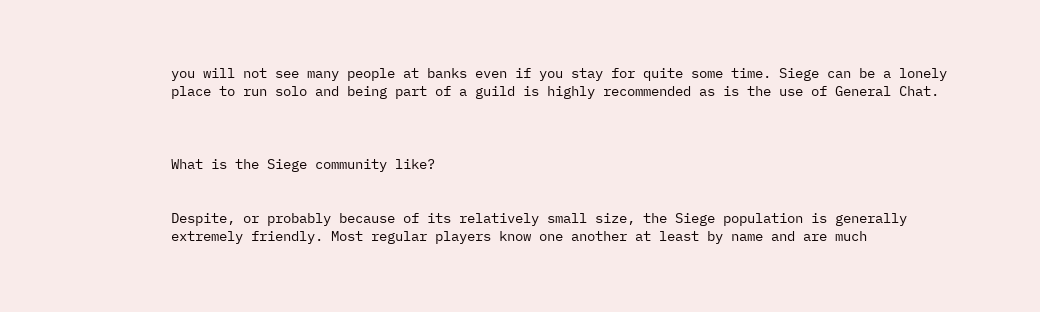you will not see many people at banks even if you stay for quite some time. Siege can be a lonely place to run solo and being part of a guild is highly recommended as is the use of General Chat.



What is the Siege community like?


Despite, or probably because of its relatively small size, the Siege population is generally extremely friendly. Most regular players know one another at least by name and are much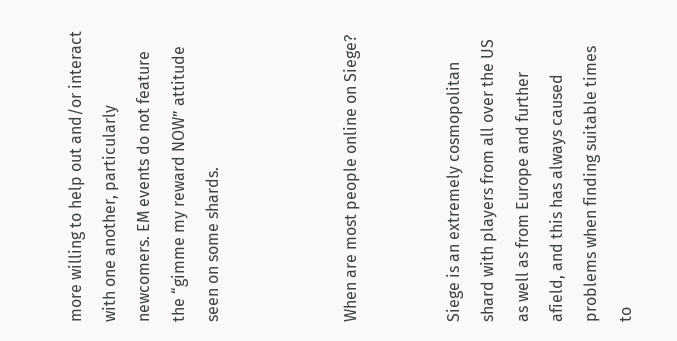more willing to help out and/or interact with one another, particularly newcomers. EM events do not feature the “gimme my reward NOW” attitude seen on some shards.



When are most people online on Siege?


Siege is an extremely cosmopolitan shard with players from all over the US as well as from Europe and further afield, and this has always caused problems when finding suitable times to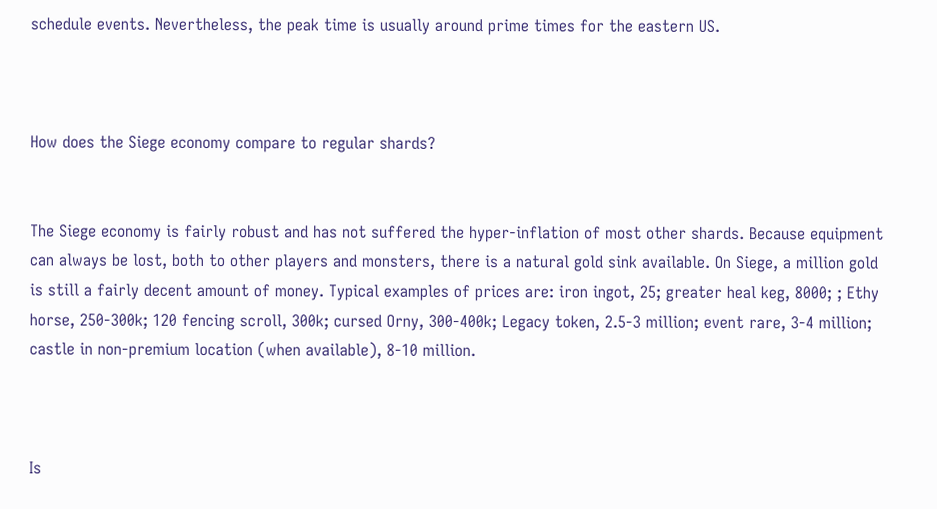schedule events. Nevertheless, the peak time is usually around prime times for the eastern US.



How does the Siege economy compare to regular shards?


The Siege economy is fairly robust and has not suffered the hyper-inflation of most other shards. Because equipment can always be lost, both to other players and monsters, there is a natural gold sink available. On Siege, a million gold is still a fairly decent amount of money. Typical examples of prices are: iron ingot, 25; greater heal keg, 8000; ; Ethy horse, 250-300k; 120 fencing scroll, 300k; cursed Orny, 300-400k; Legacy token, 2.5-3 million; event rare, 3-4 million; castle in non-premium location (when available), 8-10 million.



Is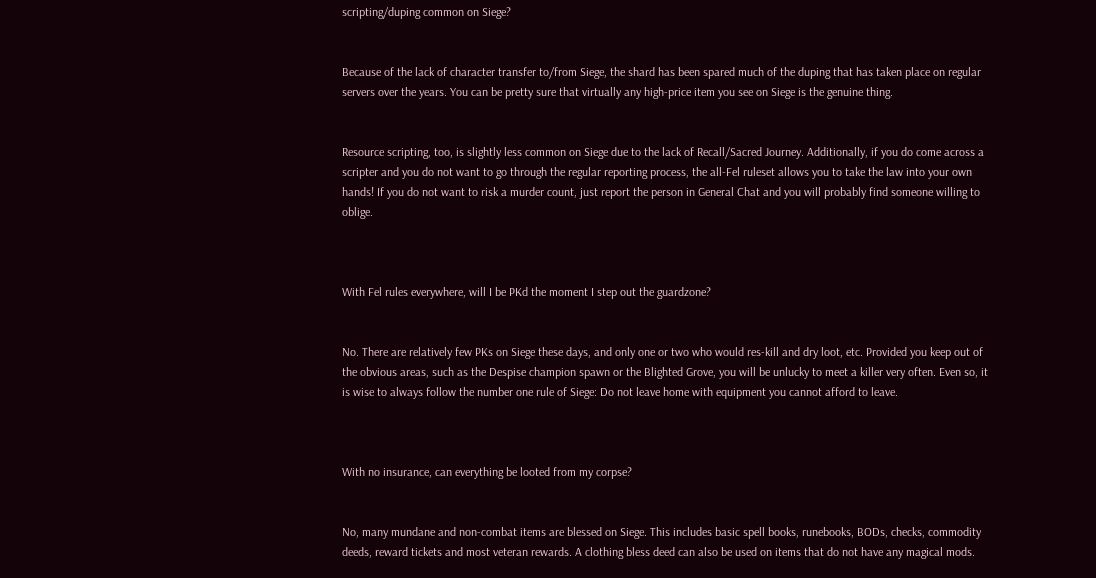scripting/duping common on Siege?


Because of the lack of character transfer to/from Siege, the shard has been spared much of the duping that has taken place on regular servers over the years. You can be pretty sure that virtually any high-price item you see on Siege is the genuine thing.


Resource scripting, too, is slightly less common on Siege due to the lack of Recall/Sacred Journey. Additionally, if you do come across a scripter and you do not want to go through the regular reporting process, the all-Fel ruleset allows you to take the law into your own hands! If you do not want to risk a murder count, just report the person in General Chat and you will probably find someone willing to oblige.



With Fel rules everywhere, will I be PKd the moment I step out the guardzone?


No. There are relatively few PKs on Siege these days, and only one or two who would res-kill and dry loot, etc. Provided you keep out of the obvious areas, such as the Despise champion spawn or the Blighted Grove, you will be unlucky to meet a killer very often. Even so, it is wise to always follow the number one rule of Siege: Do not leave home with equipment you cannot afford to leave.



With no insurance, can everything be looted from my corpse?


No, many mundane and non-combat items are blessed on Siege. This includes basic spell books, runebooks, BODs, checks, commodity deeds, reward tickets and most veteran rewards. A clothing bless deed can also be used on items that do not have any magical mods.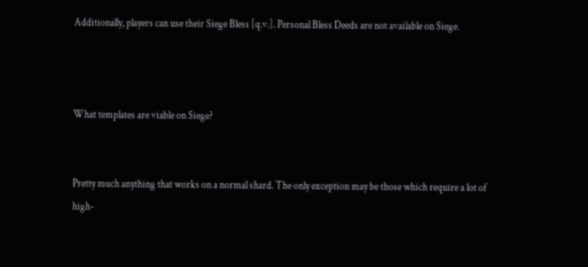Additionally, players can use their Siege Bless [q.v.]. Personal Bless Deeds are not available on Siege.



What templates are viable on Siege?


Pretty much anything that works on a normal shard. The only exception may be those which require a lot of high-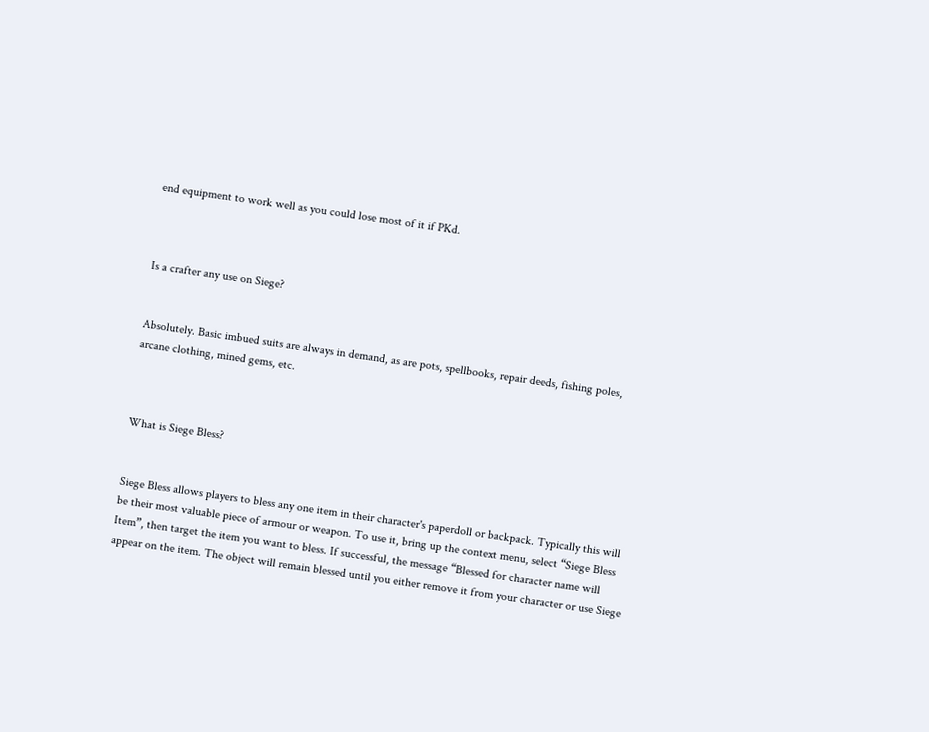end equipment to work well as you could lose most of it if PKd.



Is a crafter any use on Siege?


Absolutely. Basic imbued suits are always in demand, as are pots, spellbooks, repair deeds, fishing poles, arcane clothing, mined gems, etc.



What is Siege Bless?


Siege Bless allows players to bless any one item in their character's paperdoll or backpack. Typically this will be their most valuable piece of armour or weapon. To use it, bring up the context menu, select “Siege Bless Item”, then target the item you want to bless. If successful, the message “Blessed for character name will appear on the item. The object will remain blessed until you either remove it from your character or use Siege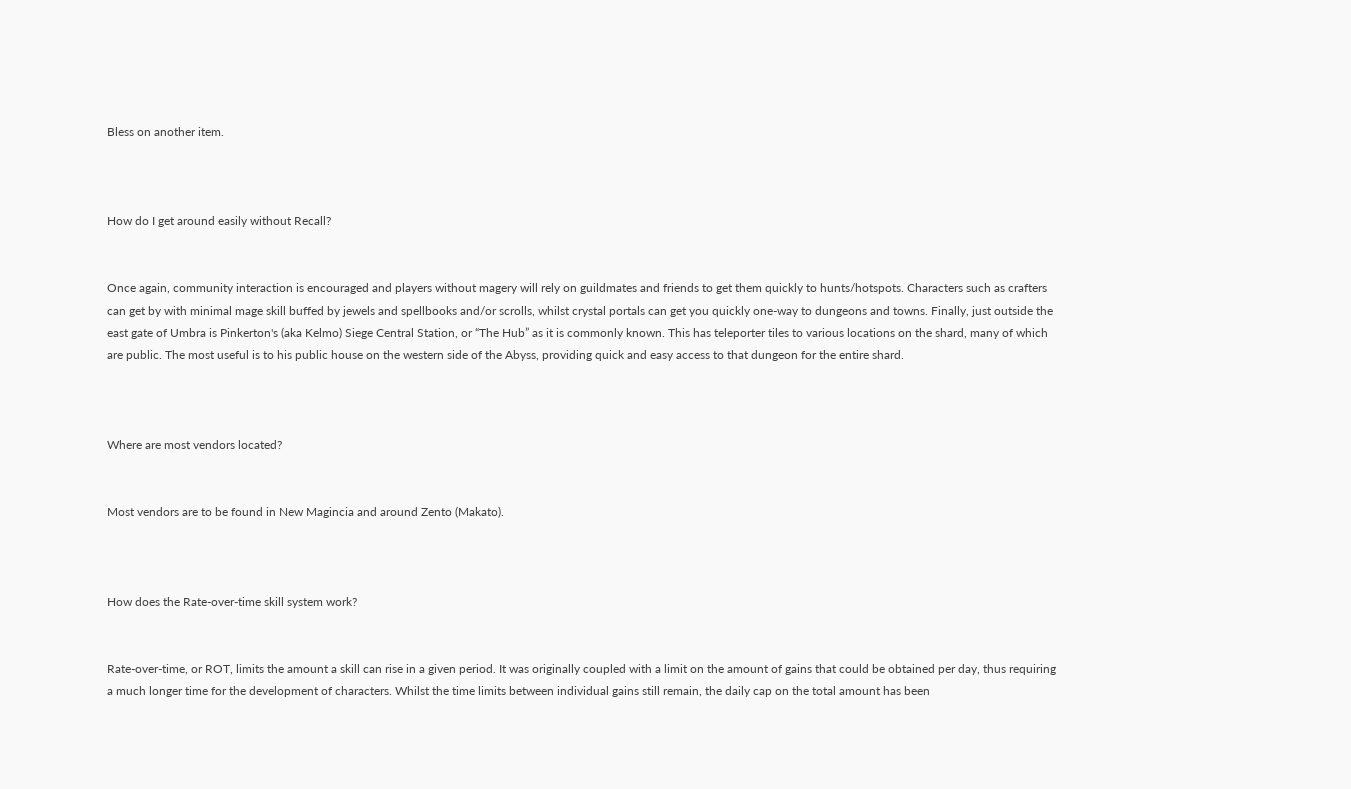Bless on another item.



How do I get around easily without Recall?


Once again, community interaction is encouraged and players without magery will rely on guildmates and friends to get them quickly to hunts/hotspots. Characters such as crafters can get by with minimal mage skill buffed by jewels and spellbooks and/or scrolls, whilst crystal portals can get you quickly one-way to dungeons and towns. Finally, just outside the east gate of Umbra is Pinkerton's (aka Kelmo) Siege Central Station, or “The Hub” as it is commonly known. This has teleporter tiles to various locations on the shard, many of which are public. The most useful is to his public house on the western side of the Abyss, providing quick and easy access to that dungeon for the entire shard.



Where are most vendors located?


Most vendors are to be found in New Magincia and around Zento (Makato).



How does the Rate-over-time skill system work?


Rate-over-time, or ROT, limits the amount a skill can rise in a given period. It was originally coupled with a limit on the amount of gains that could be obtained per day, thus requiring a much longer time for the development of characters. Whilst the time limits between individual gains still remain, the daily cap on the total amount has been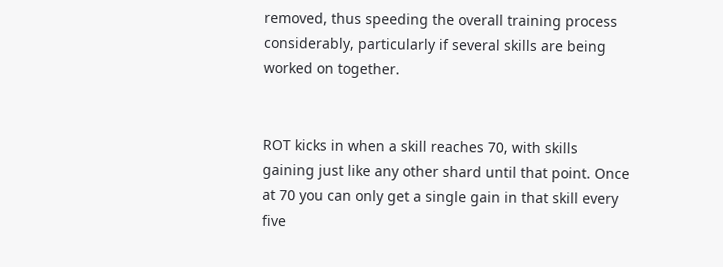removed, thus speeding the overall training process considerably, particularly if several skills are being worked on together.


ROT kicks in when a skill reaches 70, with skills gaining just like any other shard until that point. Once at 70 you can only get a single gain in that skill every five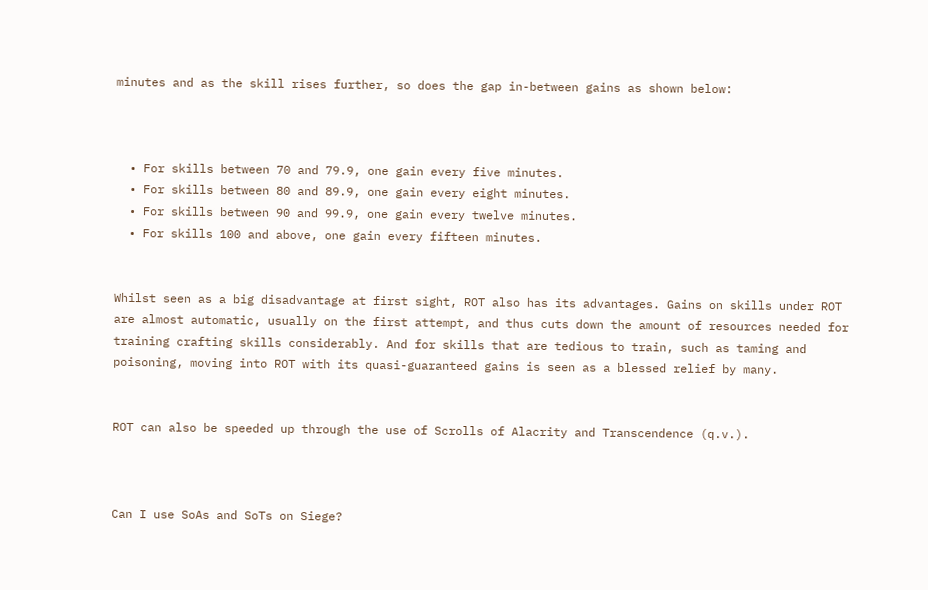minutes and as the skill rises further, so does the gap in-between gains as shown below:



  • For skills between 70 and 79.9, one gain every five minutes.
  • For skills between 80 and 89.9, one gain every eight minutes.
  • For skills between 90 and 99.9, one gain every twelve minutes.
  • For skills 100 and above, one gain every fifteen minutes.


Whilst seen as a big disadvantage at first sight, ROT also has its advantages. Gains on skills under ROT are almost automatic, usually on the first attempt, and thus cuts down the amount of resources needed for training crafting skills considerably. And for skills that are tedious to train, such as taming and poisoning, moving into ROT with its quasi-guaranteed gains is seen as a blessed relief by many.


ROT can also be speeded up through the use of Scrolls of Alacrity and Transcendence (q.v.).



Can I use SoAs and SoTs on Siege?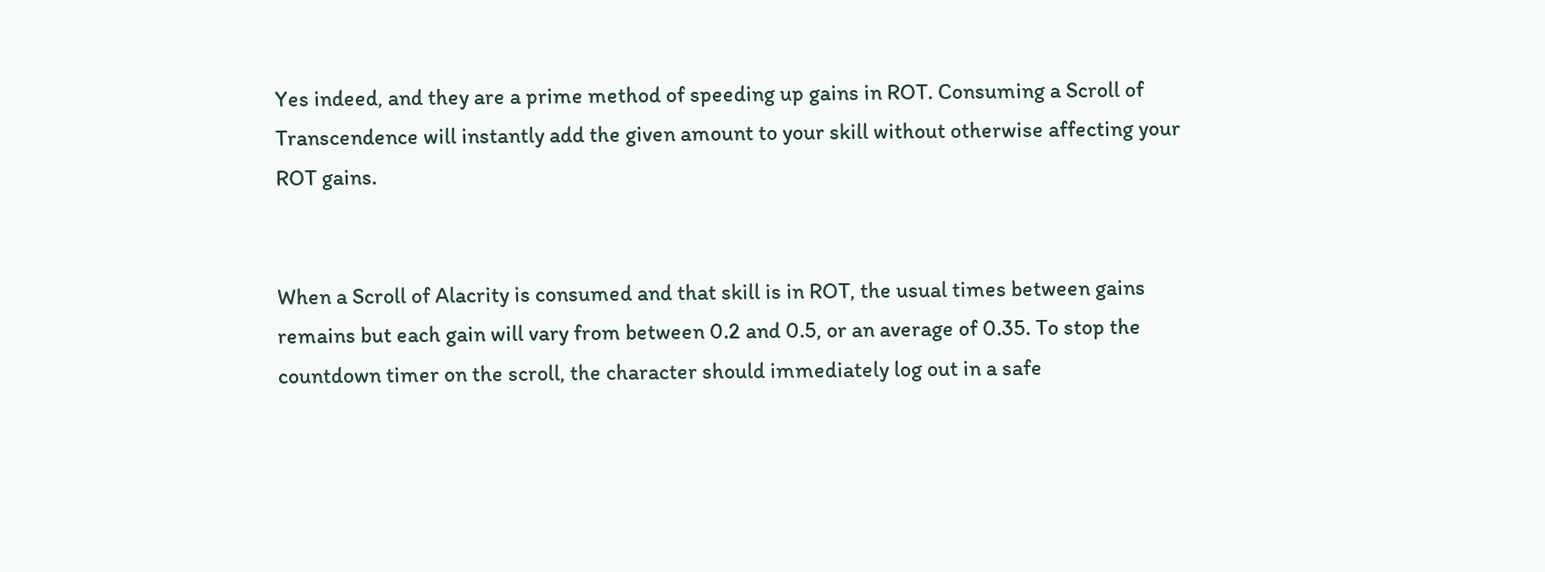Yes indeed, and they are a prime method of speeding up gains in ROT. Consuming a Scroll of Transcendence will instantly add the given amount to your skill without otherwise affecting your ROT gains.


When a Scroll of Alacrity is consumed and that skill is in ROT, the usual times between gains remains but each gain will vary from between 0.2 and 0.5, or an average of 0.35. To stop the countdown timer on the scroll, the character should immediately log out in a safe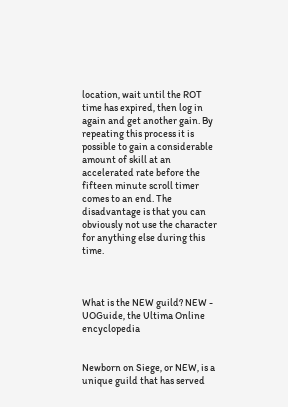location, wait until the ROT time has expired, then log in again and get another gain. By repeating this process it is possible to gain a considerable amount of skill at an accelerated rate before the fifteen minute scroll timer comes to an end. The disadvantage is that you can obviously not use the character for anything else during this time.



What is the NEW guild? NEW - UOGuide, the Ultima Online encyclopedia


Newborn on Siege, or NEW, is a unique guild that has served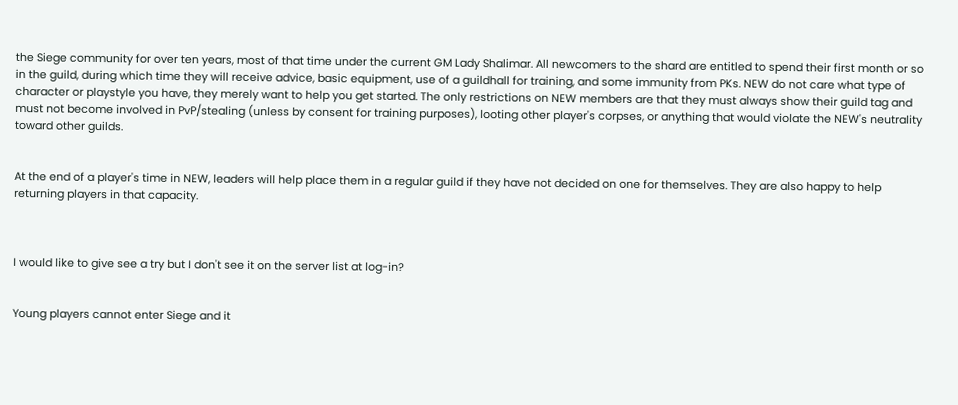the Siege community for over ten years, most of that time under the current GM Lady Shalimar. All newcomers to the shard are entitled to spend their first month or so in the guild, during which time they will receive advice, basic equipment, use of a guildhall for training, and some immunity from PKs. NEW do not care what type of character or playstyle you have, they merely want to help you get started. The only restrictions on NEW members are that they must always show their guild tag and must not become involved in PvP/stealing (unless by consent for training purposes), looting other player's corpses, or anything that would violate the NEW's neutrality toward other guilds.


At the end of a player's time in NEW, leaders will help place them in a regular guild if they have not decided on one for themselves. They are also happy to help returning players in that capacity.



I would like to give see a try but I don't see it on the server list at log-in?


Young players cannot enter Siege and it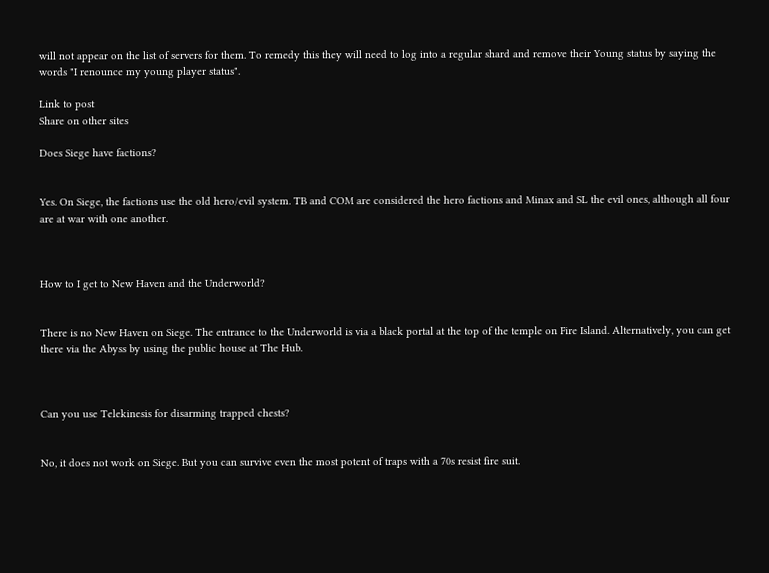will not appear on the list of servers for them. To remedy this they will need to log into a regular shard and remove their Young status by saying the words "I renounce my young player status".

Link to post
Share on other sites

Does Siege have factions?


Yes. On Siege, the factions use the old hero/evil system. TB and COM are considered the hero factions and Minax and SL the evil ones, although all four are at war with one another.



How to I get to New Haven and the Underworld?


There is no New Haven on Siege. The entrance to the Underworld is via a black portal at the top of the temple on Fire Island. Alternatively, you can get there via the Abyss by using the public house at The Hub.



Can you use Telekinesis for disarming trapped chests?


No, it does not work on Siege. But you can survive even the most potent of traps with a 70s resist fire suit.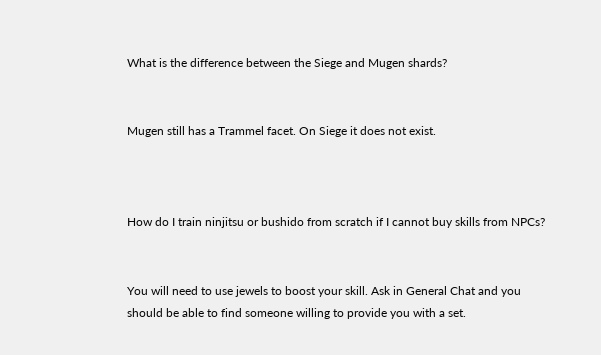What is the difference between the Siege and Mugen shards?


Mugen still has a Trammel facet. On Siege it does not exist.



How do I train ninjitsu or bushido from scratch if I cannot buy skills from NPCs?


You will need to use jewels to boost your skill. Ask in General Chat and you should be able to find someone willing to provide you with a set.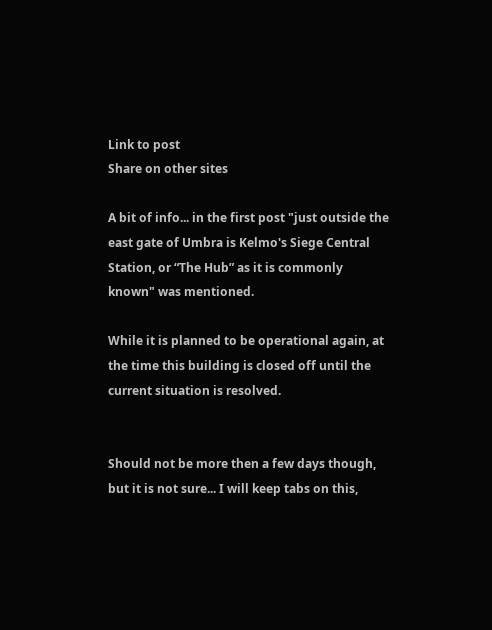Link to post
Share on other sites

A bit of info... in the first post "just outside the east gate of Umbra is Kelmo's Siege Central Station, or “The Hub” as it is commonly known" was mentioned.

While it is planned to be operational again, at the time this building is closed off until the current situation is resolved.


Should not be more then a few days though, but it is not sure... I will keep tabs on this,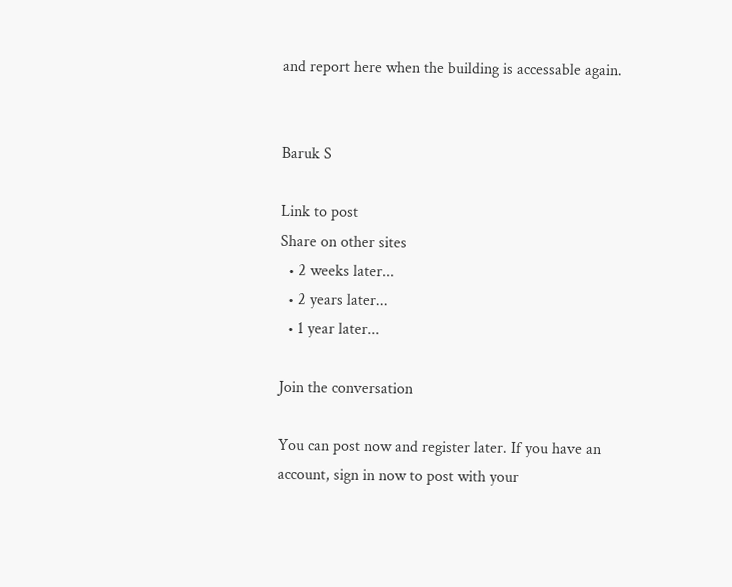and report here when the building is accessable again.


Baruk S

Link to post
Share on other sites
  • 2 weeks later...
  • 2 years later...
  • 1 year later...

Join the conversation

You can post now and register later. If you have an account, sign in now to post with your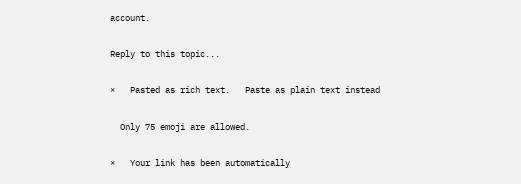account.

Reply to this topic...

×   Pasted as rich text.   Paste as plain text instead

  Only 75 emoji are allowed.

×   Your link has been automatically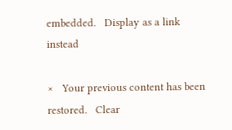embedded.   Display as a link instead

×   Your previous content has been restored.   Clear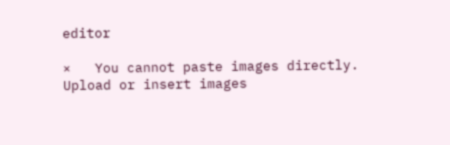editor

×   You cannot paste images directly. Upload or insert images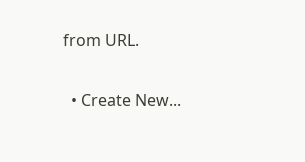from URL.

  • Create New...